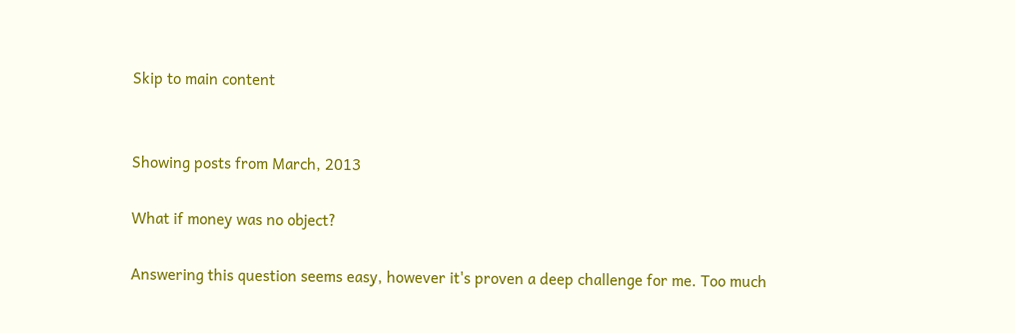Skip to main content


Showing posts from March, 2013

What if money was no object?

Answering this question seems easy, however it's proven a deep challenge for me. Too much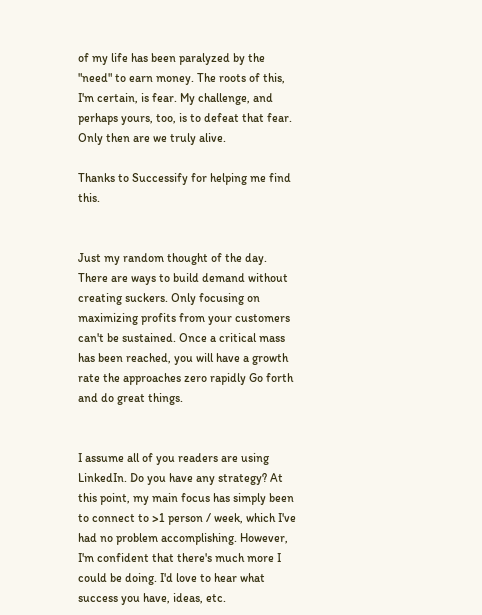of my life has been paralyzed by the "need" to earn money. The roots of this, I'm certain, is fear. My challenge, and perhaps yours, too, is to defeat that fear. Only then are we truly alive.

Thanks to Successify for helping me find this.


Just my random thought of the day.  There are ways to build demand without creating suckers. Only focusing on maximizing profits from your customers can't be sustained. Once a critical mass has been reached, you will have a growth rate the approaches zero rapidly Go forth and do great things.


I assume all of you readers are using LinkedIn. Do you have any strategy? At this point, my main focus has simply been to connect to >1 person / week, which I've had no problem accomplishing. However, I'm confident that there's much more I could be doing. I'd love to hear what success you have, ideas, etc.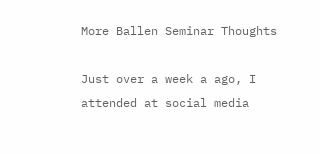More Ballen Seminar Thoughts

Just over a week a ago, I attended at social media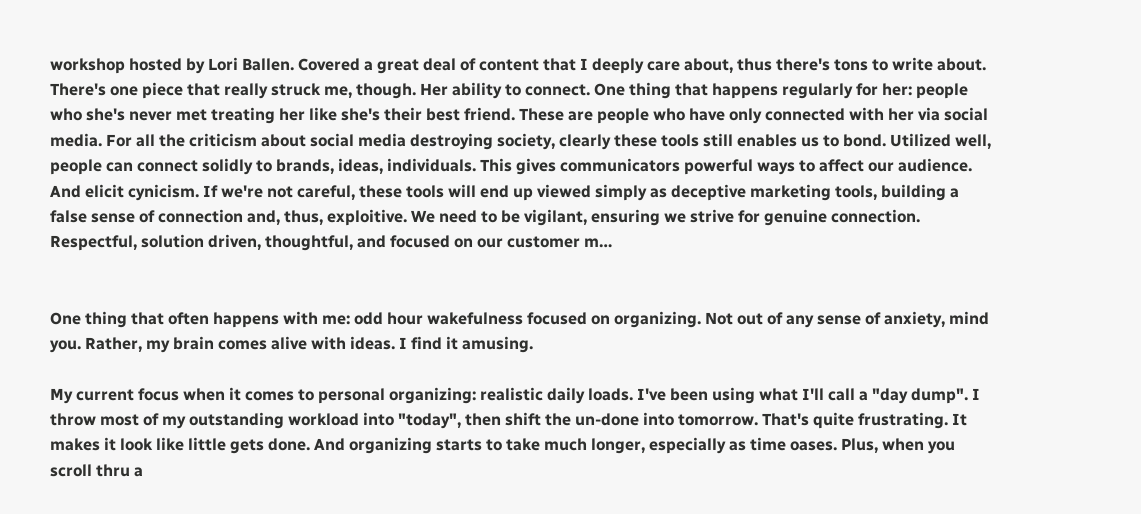workshop hosted by Lori Ballen. Covered a great deal of content that I deeply care about, thus there's tons to write about. There's one piece that really struck me, though. Her ability to connect. One thing that happens regularly for her: people who she's never met treating her like she's their best friend. These are people who have only connected with her via social media. For all the criticism about social media destroying society, clearly these tools still enables us to bond. Utilized well, people can connect solidly to brands, ideas, individuals. This gives communicators powerful ways to affect our audience. And elicit cynicism. If we're not careful, these tools will end up viewed simply as deceptive marketing tools, building a false sense of connection and, thus, exploitive. We need to be vigilant, ensuring we strive for genuine connection. Respectful, solution driven, thoughtful, and focused on our customer m…


One thing that often happens with me: odd hour wakefulness focused on organizing. Not out of any sense of anxiety, mind you. Rather, my brain comes alive with ideas. I find it amusing.

My current focus when it comes to personal organizing: realistic daily loads. I've been using what I'll call a "day dump". I throw most of my outstanding workload into "today", then shift the un-done into tomorrow. That's quite frustrating. It makes it look like little gets done. And organizing starts to take much longer, especially as time oases. Plus, when you scroll thru a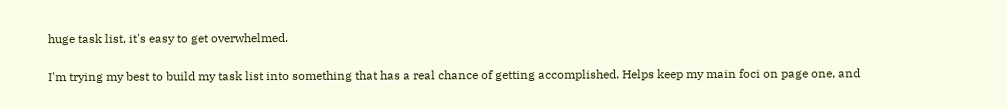huge task list, it's easy to get overwhelmed.

I'm trying my best to build my task list into something that has a real chance of getting accomplished. Helps keep my main foci on page one, and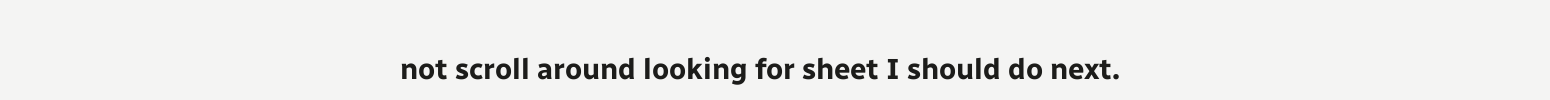not scroll around looking for sheet I should do next.